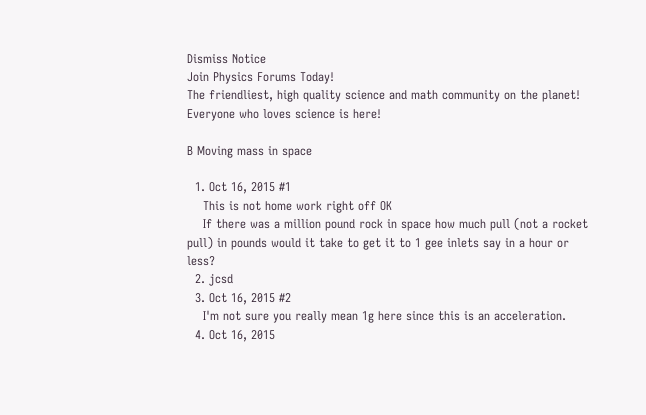Dismiss Notice
Join Physics Forums Today!
The friendliest, high quality science and math community on the planet! Everyone who loves science is here!

B Moving mass in space

  1. Oct 16, 2015 #1
    This is not home work right off OK
    If there was a million pound rock in space how much pull (not a rocket pull) in pounds would it take to get it to 1 gee inlets say in a hour or less?
  2. jcsd
  3. Oct 16, 2015 #2
    I'm not sure you really mean 1g here since this is an acceleration.
  4. Oct 16, 2015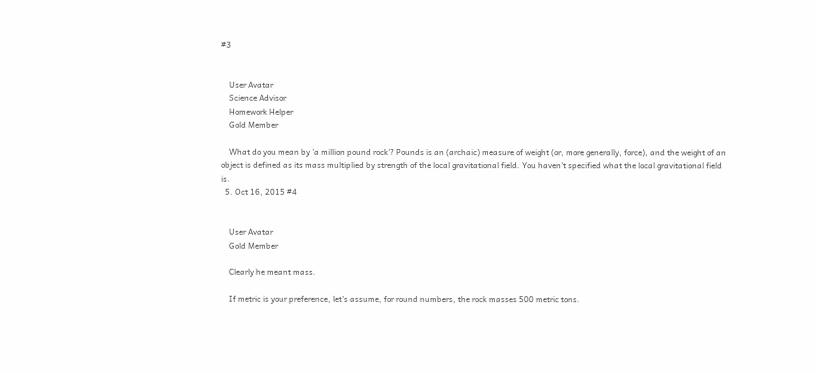#3


    User Avatar
    Science Advisor
    Homework Helper
    Gold Member

    What do you mean by 'a million pound rock'? Pounds is an (archaic) measure of weight (or, more generally, force), and the weight of an object is defined as its mass multiplied by strength of the local gravitational field. You haven't specified what the local gravitational field is.
  5. Oct 16, 2015 #4


    User Avatar
    Gold Member

    Clearly he meant mass.

    If metric is your preference, let's assume, for round numbers, the rock masses 500 metric tons.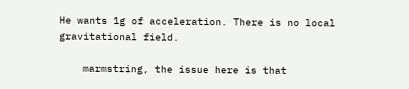He wants 1g of acceleration. There is no local gravitational field.

    marmstring, the issue here is that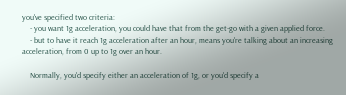you've specified two criteria:
    - you want 1g acceleration, you could have that from the get-go with a given applied force.
    - but to have it reach 1g acceleration after an hour, means you're talking about an increasing acceleration, from 0 up to 1g over an hour.

    Normally, you'd specify either an acceleration of 1g, or you'd specify a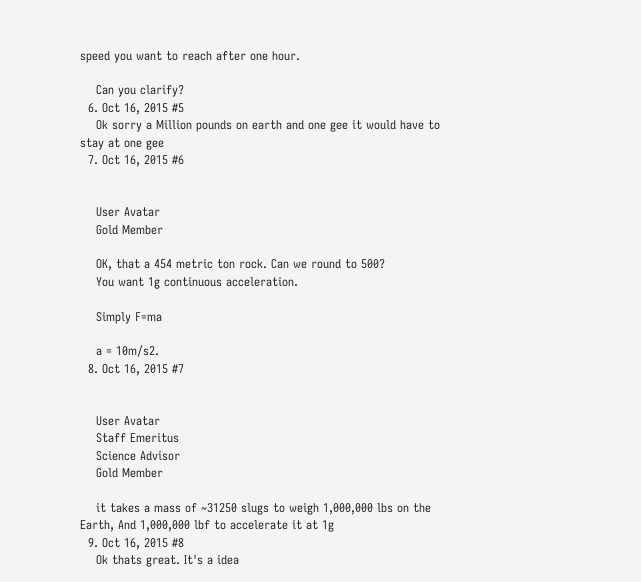speed you want to reach after one hour.

    Can you clarify?
  6. Oct 16, 2015 #5
    Ok sorry a Million pounds on earth and one gee it would have to stay at one gee
  7. Oct 16, 2015 #6


    User Avatar
    Gold Member

    OK, that a 454 metric ton rock. Can we round to 500?
    You want 1g continuous acceleration.

    Simply F=ma

    a = 10m/s2.
  8. Oct 16, 2015 #7


    User Avatar
    Staff Emeritus
    Science Advisor
    Gold Member

    it takes a mass of ~31250 slugs to weigh 1,000,000 lbs on the Earth, And 1,000,000 lbf to accelerate it at 1g
  9. Oct 16, 2015 #8
    Ok thats great. It's a idea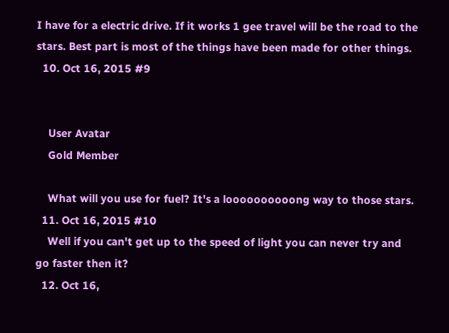I have for a electric drive. If it works 1 gee travel will be the road to the stars. Best part is most of the things have been made for other things.
  10. Oct 16, 2015 #9


    User Avatar
    Gold Member

    What will you use for fuel? It's a loooooooooong way to those stars.
  11. Oct 16, 2015 #10
    Well if you can't get up to the speed of light you can never try and go faster then it?
  12. Oct 16,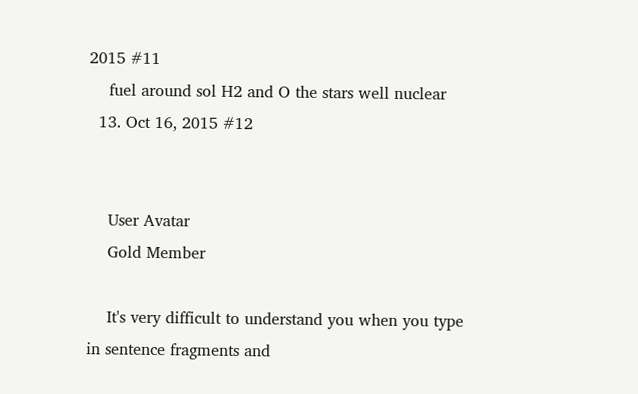2015 #11
    fuel around sol H2 and O the stars well nuclear
  13. Oct 16, 2015 #12


    User Avatar
    Gold Member

    It's very difficult to understand you when you type in sentence fragments and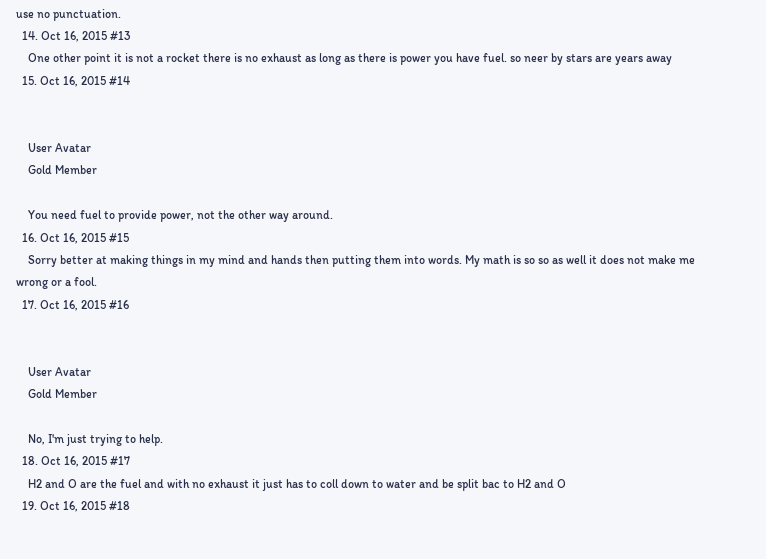use no punctuation.
  14. Oct 16, 2015 #13
    One other point it is not a rocket there is no exhaust as long as there is power you have fuel. so neer by stars are years away
  15. Oct 16, 2015 #14


    User Avatar
    Gold Member

    You need fuel to provide power, not the other way around.
  16. Oct 16, 2015 #15
    Sorry better at making things in my mind and hands then putting them into words. My math is so so as well it does not make me wrong or a fool.
  17. Oct 16, 2015 #16


    User Avatar
    Gold Member

    No, I'm just trying to help.
  18. Oct 16, 2015 #17
    H2 and O are the fuel and with no exhaust it just has to coll down to water and be split bac to H2 and O
  19. Oct 16, 2015 #18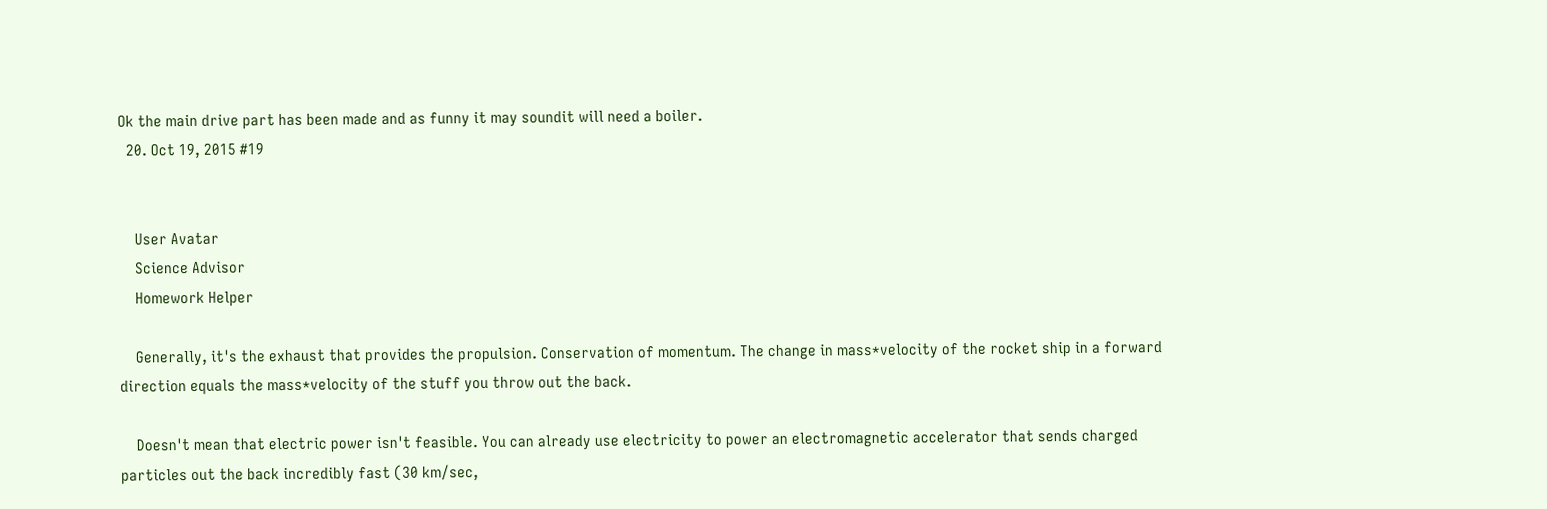Ok the main drive part has been made and as funny it may soundit will need a boiler.
  20. Oct 19, 2015 #19


    User Avatar
    Science Advisor
    Homework Helper

    Generally, it's the exhaust that provides the propulsion. Conservation of momentum. The change in mass*velocity of the rocket ship in a forward direction equals the mass*velocity of the stuff you throw out the back.

    Doesn't mean that electric power isn't feasible. You can already use electricity to power an electromagnetic accelerator that sends charged particles out the back incredibly fast (30 km/sec,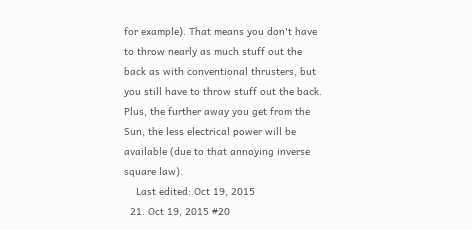for example). That means you don't have to throw nearly as much stuff out the back as with conventional thrusters, but you still have to throw stuff out the back. Plus, the further away you get from the Sun, the less electrical power will be available (due to that annoying inverse square law).
    Last edited: Oct 19, 2015
  21. Oct 19, 2015 #20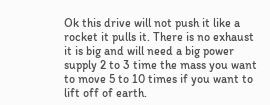Ok this drive will not push it like a rocket it pulls it. There is no exhaust it is big and will need a big power supply 2 to 3 time the mass you want to move 5 to 10 times if you want to lift off of earth.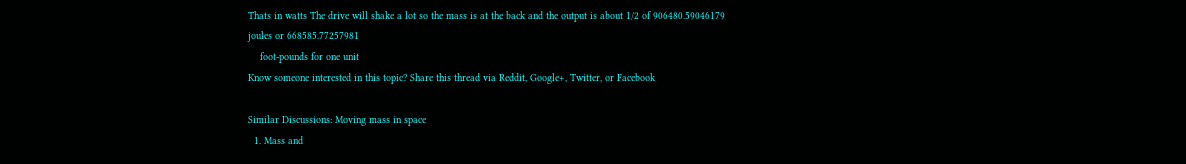Thats in watts The drive will shake a lot so the mass is at the back and the output is about 1/2 of 906480.59046179 joules or 668585.77257981
    foot-pounds for one unit
Know someone interested in this topic? Share this thread via Reddit, Google+, Twitter, or Facebook

Similar Discussions: Moving mass in space
  1. Mass and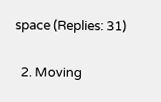space (Replies: 31)

  2. Moving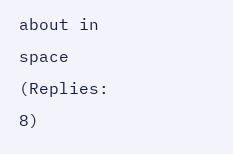about in space (Replies: 8)